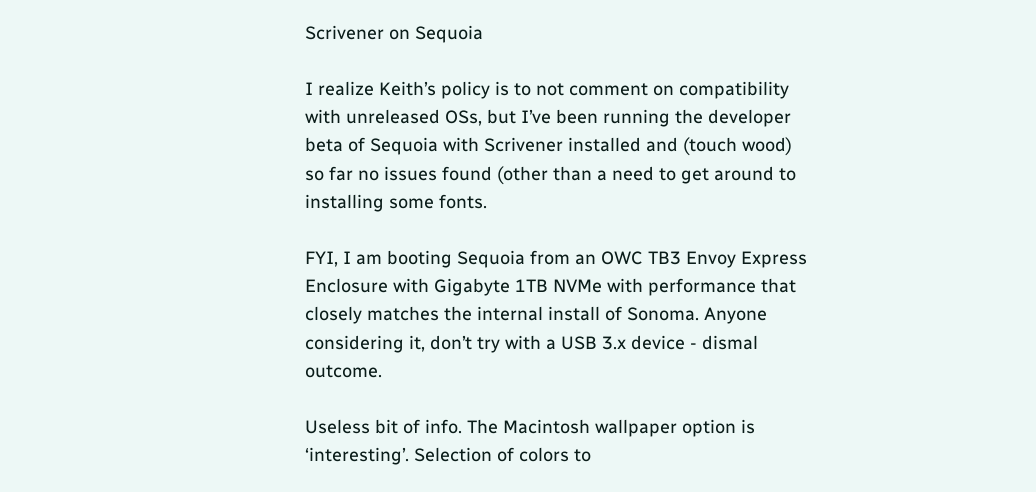Scrivener on Sequoia

I realize Keith’s policy is to not comment on compatibility with unreleased OSs, but I’ve been running the developer beta of Sequoia with Scrivener installed and (touch wood) so far no issues found (other than a need to get around to installing some fonts.

FYI, I am booting Sequoia from an OWC TB3 Envoy Express Enclosure with Gigabyte 1TB NVMe with performance that closely matches the internal install of Sonoma. Anyone considering it, don’t try with a USB 3.x device - dismal outcome.

Useless bit of info. The Macintosh wallpaper option is ‘interesting’. Selection of colors to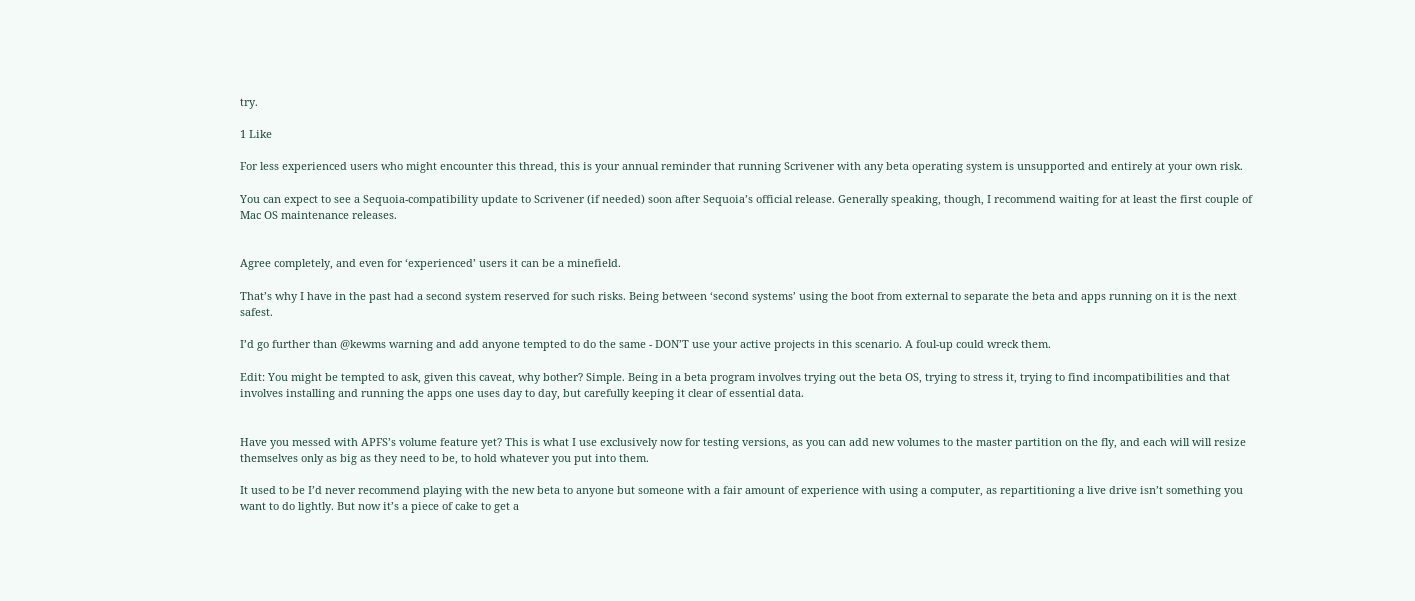try.

1 Like

For less experienced users who might encounter this thread, this is your annual reminder that running Scrivener with any beta operating system is unsupported and entirely at your own risk.

You can expect to see a Sequoia-compatibility update to Scrivener (if needed) soon after Sequoia’s official release. Generally speaking, though, I recommend waiting for at least the first couple of Mac OS maintenance releases.


Agree completely, and even for ‘experienced’ users it can be a minefield.

That’s why I have in the past had a second system reserved for such risks. Being between ‘second systems’ using the boot from external to separate the beta and apps running on it is the next safest.

I’d go further than @kewms warning and add anyone tempted to do the same - DON’T use your active projects in this scenario. A foul-up could wreck them.

Edit: You might be tempted to ask, given this caveat, why bother? Simple. Being in a beta program involves trying out the beta OS, trying to stress it, trying to find incompatibilities and that involves installing and running the apps one uses day to day, but carefully keeping it clear of essential data.


Have you messed with APFS’s volume feature yet? This is what I use exclusively now for testing versions, as you can add new volumes to the master partition on the fly, and each will will resize themselves only as big as they need to be, to hold whatever you put into them.

It used to be I’d never recommend playing with the new beta to anyone but someone with a fair amount of experience with using a computer, as repartitioning a live drive isn’t something you want to do lightly. But now it’s a piece of cake to get a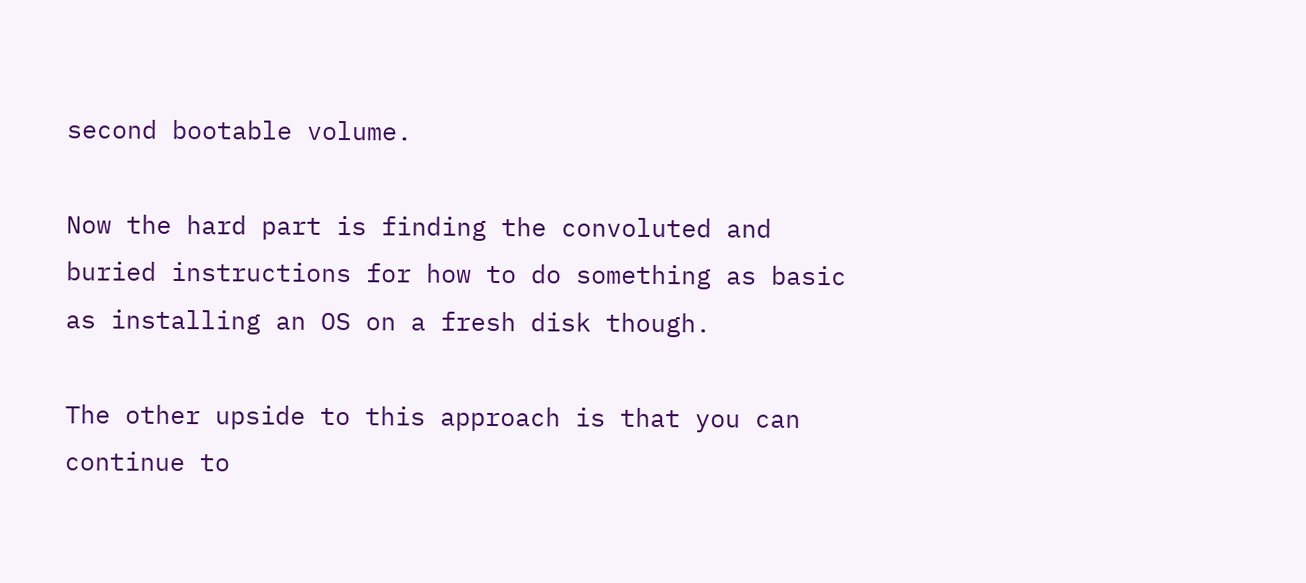second bootable volume.

Now the hard part is finding the convoluted and buried instructions for how to do something as basic as installing an OS on a fresh disk though.

The other upside to this approach is that you can continue to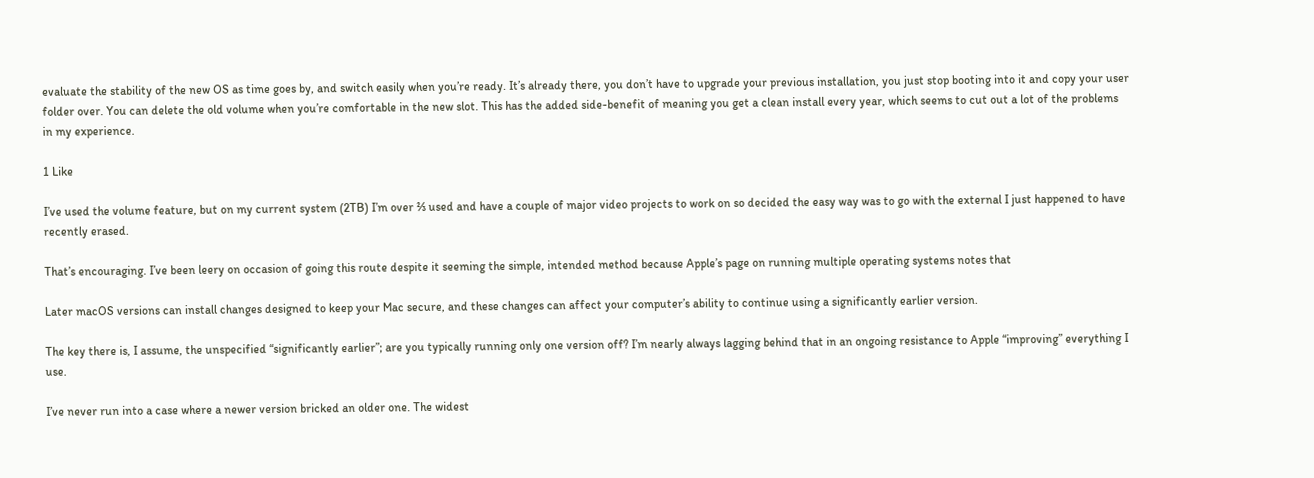evaluate the stability of the new OS as time goes by, and switch easily when you’re ready. It’s already there, you don’t have to upgrade your previous installation, you just stop booting into it and copy your user folder over. You can delete the old volume when you’re comfortable in the new slot. This has the added side-benefit of meaning you get a clean install every year, which seems to cut out a lot of the problems in my experience.

1 Like

I’ve used the volume feature, but on my current system (2TB) I’m over ⅔ used and have a couple of major video projects to work on so decided the easy way was to go with the external I just happened to have recently erased.

That’s encouraging. I’ve been leery on occasion of going this route despite it seeming the simple, intended method because Apple’s page on running multiple operating systems notes that

Later macOS versions can install changes designed to keep your Mac secure, and these changes can affect your computer’s ability to continue using a significantly earlier version.

The key there is, I assume, the unspecified “significantly earlier”; are you typically running only one version off? I’m nearly always lagging behind that in an ongoing resistance to Apple “improving” everything I use.

I’ve never run into a case where a newer version bricked an older one. The widest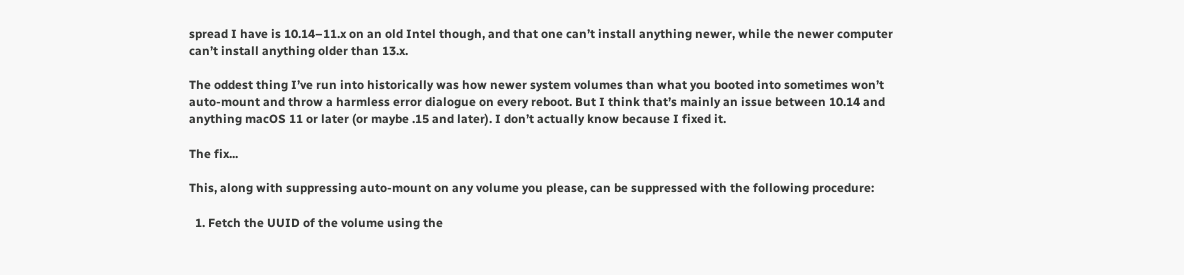spread I have is 10.14–11.x on an old Intel though, and that one can’t install anything newer, while the newer computer can’t install anything older than 13.x.

The oddest thing I’ve run into historically was how newer system volumes than what you booted into sometimes won’t auto-mount and throw a harmless error dialogue on every reboot. But I think that’s mainly an issue between 10.14 and anything macOS 11 or later (or maybe .15 and later). I don’t actually know because I fixed it.

The fix...

This, along with suppressing auto-mount on any volume you please, can be suppressed with the following procedure:

  1. Fetch the UUID of the volume using the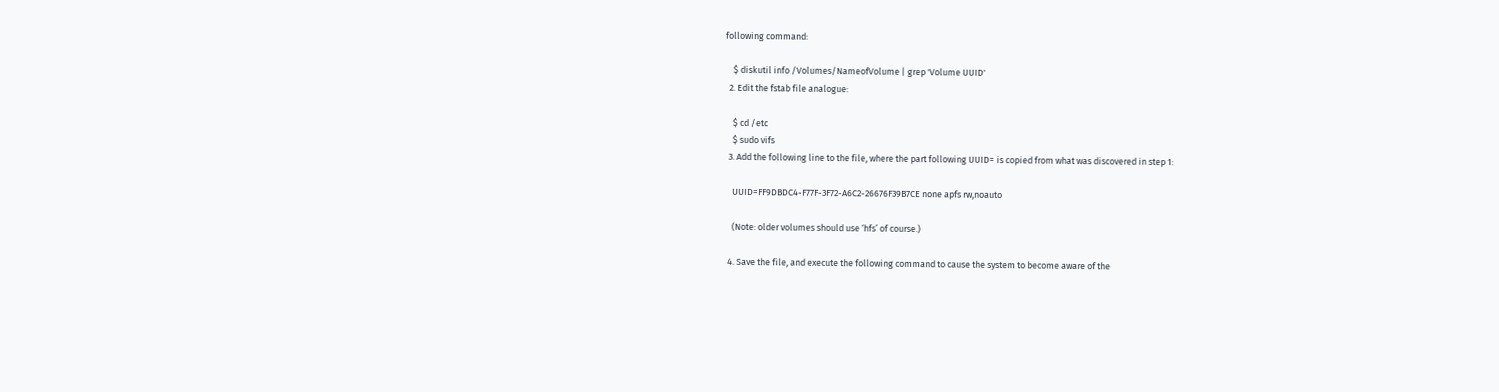following command:

    $ diskutil info /Volumes/NameofVolume | grep 'Volume UUID'
  2. Edit the fstab file analogue:

    $ cd /etc
    $ sudo vifs
  3. Add the following line to the file, where the part following UUID= is copied from what was discovered in step 1:

    UUID=FF9DBDC4-F77F-3F72-A6C2-26676F39B7CE none apfs rw,noauto

    (Note: older volumes should use ‘hfs’ of course.)

  4. Save the file, and execute the following command to cause the system to become aware of the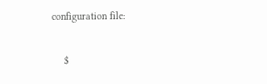configuration file:

    $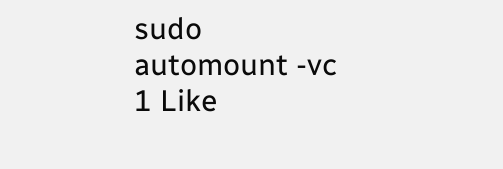sudo automount -vc
1 Like